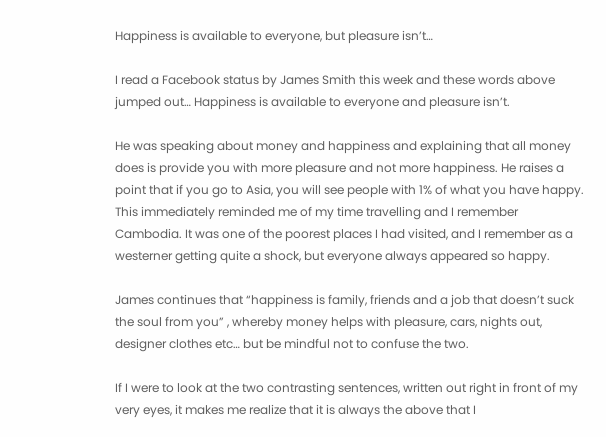Happiness is available to everyone, but pleasure isn’t…

I read a Facebook status by James Smith this week and these words above jumped out… Happiness is available to everyone and pleasure isn’t.

He was speaking about money and happiness and explaining that all money does is provide you with more pleasure and not more happiness. He raises a point that if you go to Asia, you will see people with 1% of what you have happy. This immediately reminded me of my time travelling and I remember Cambodia. It was one of the poorest places I had visited, and I remember as a westerner getting quite a shock, but everyone always appeared so happy.

James continues that “happiness is family, friends and a job that doesn’t suck the soul from you” , whereby money helps with pleasure, cars, nights out, designer clothes etc… but be mindful not to confuse the two.

If I were to look at the two contrasting sentences, written out right in front of my very eyes, it makes me realize that it is always the above that I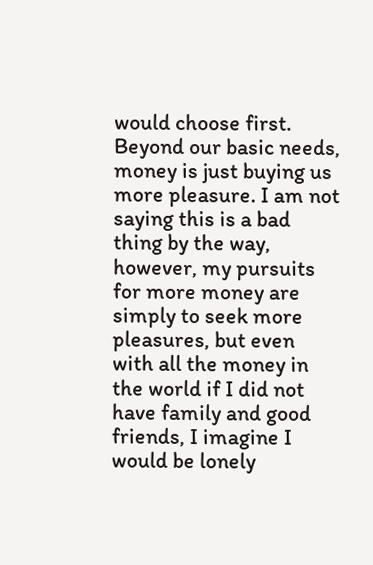would choose first. Beyond our basic needs, money is just buying us more pleasure. I am not saying this is a bad thing by the way, however, my pursuits for more money are simply to seek more pleasures, but even with all the money in the world if I did not have family and good friends, I imagine I would be lonely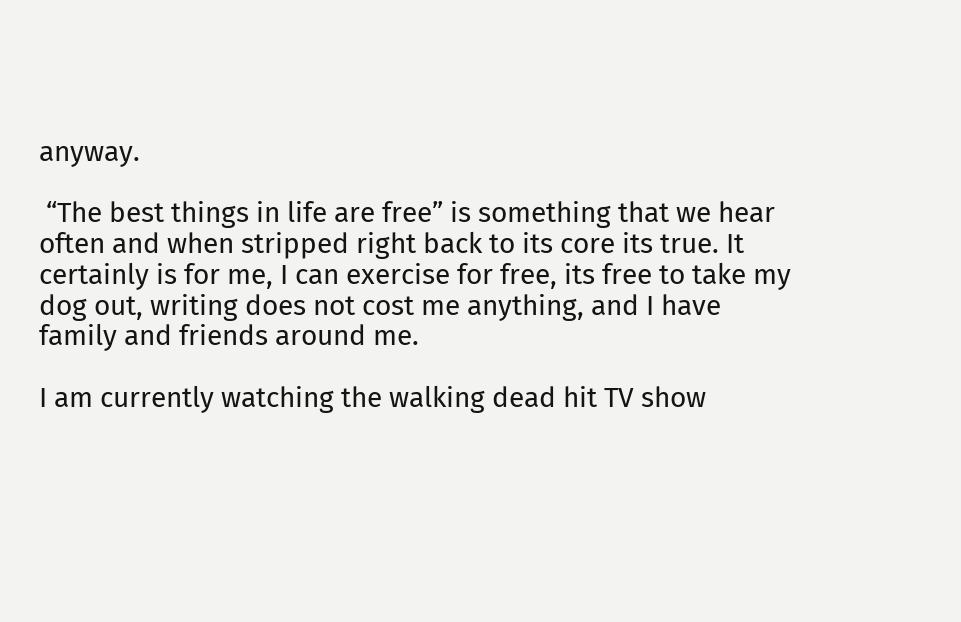anyway.

 “The best things in life are free” is something that we hear often and when stripped right back to its core its true. It certainly is for me, I can exercise for free, its free to take my dog out, writing does not cost me anything, and I have family and friends around me.

I am currently watching the walking dead hit TV show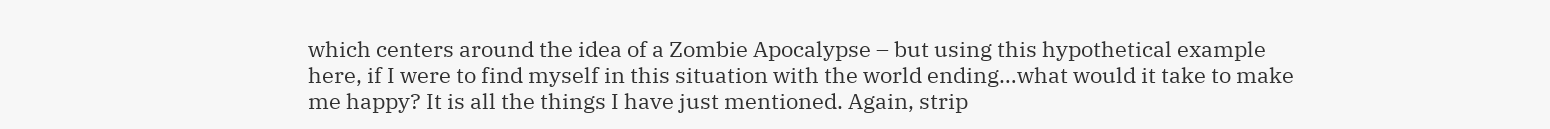which centers around the idea of a Zombie Apocalypse – but using this hypothetical example here, if I were to find myself in this situation with the world ending…what would it take to make me happy? It is all the things I have just mentioned. Again, strip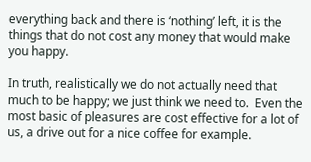everything back and there is ‘nothing’ left, it is the things that do not cost any money that would make you happy.

In truth, realistically we do not actually need that much to be happy; we just think we need to.  Even the most basic of pleasures are cost effective for a lot of us, a drive out for a nice coffee for example.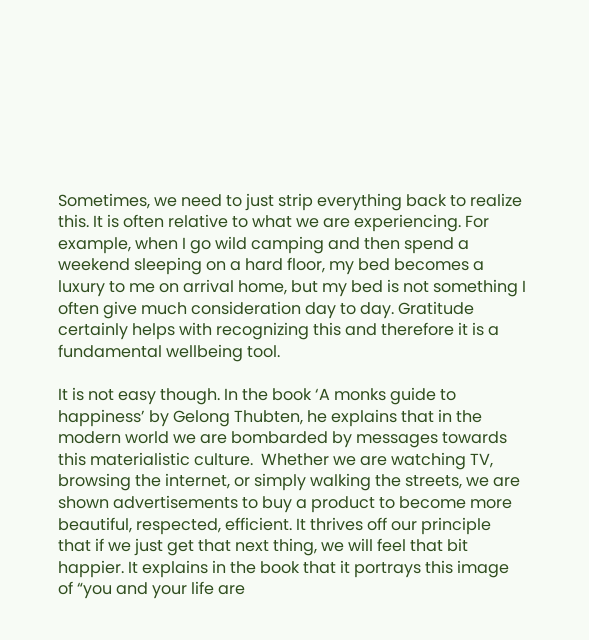Sometimes, we need to just strip everything back to realize this. It is often relative to what we are experiencing. For example, when I go wild camping and then spend a weekend sleeping on a hard floor, my bed becomes a luxury to me on arrival home, but my bed is not something I often give much consideration day to day. Gratitude certainly helps with recognizing this and therefore it is a fundamental wellbeing tool.

It is not easy though. In the book ‘A monks guide to happiness’ by Gelong Thubten, he explains that in the modern world we are bombarded by messages towards this materialistic culture.  Whether we are watching TV, browsing the internet, or simply walking the streets, we are shown advertisements to buy a product to become more beautiful, respected, efficient. It thrives off our principle that if we just get that next thing, we will feel that bit happier. It explains in the book that it portrays this image of “you and your life are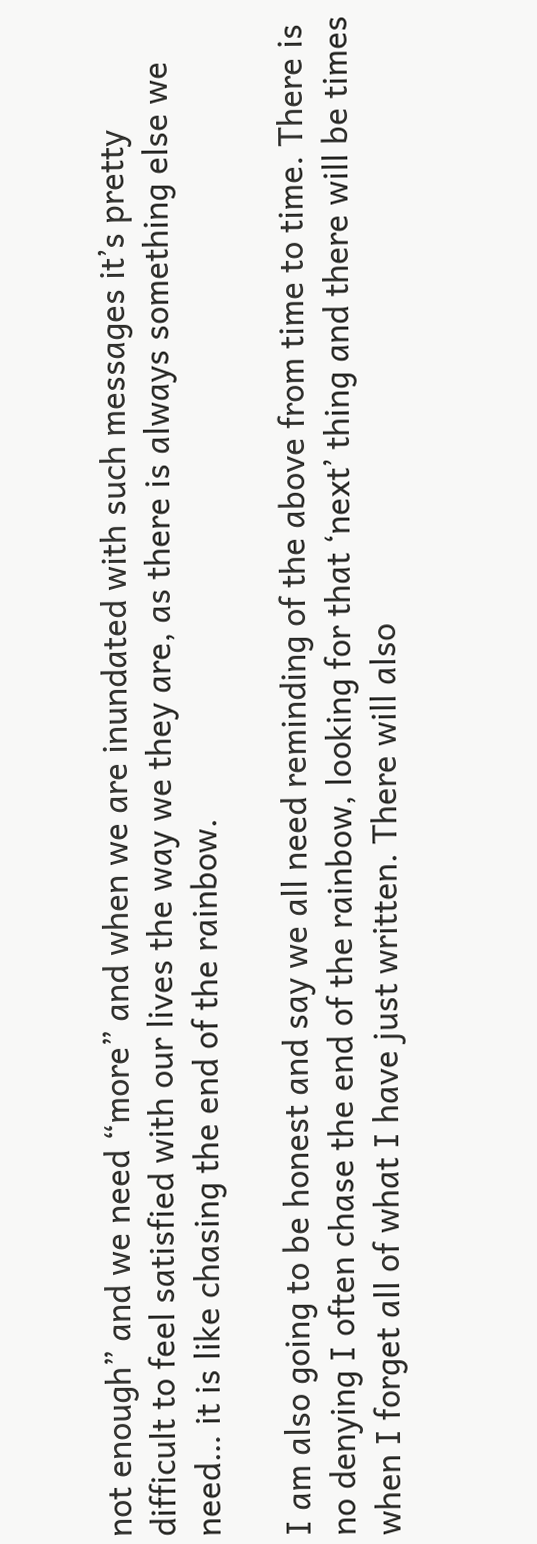not enough” and we need “more” and when we are inundated with such messages it’s pretty difficult to feel satisfied with our lives the way we they are, as there is always something else we need… it is like chasing the end of the rainbow.

I am also going to be honest and say we all need reminding of the above from time to time. There is no denying I often chase the end of the rainbow, looking for that ‘next’ thing and there will be times when I forget all of what I have just written. There will also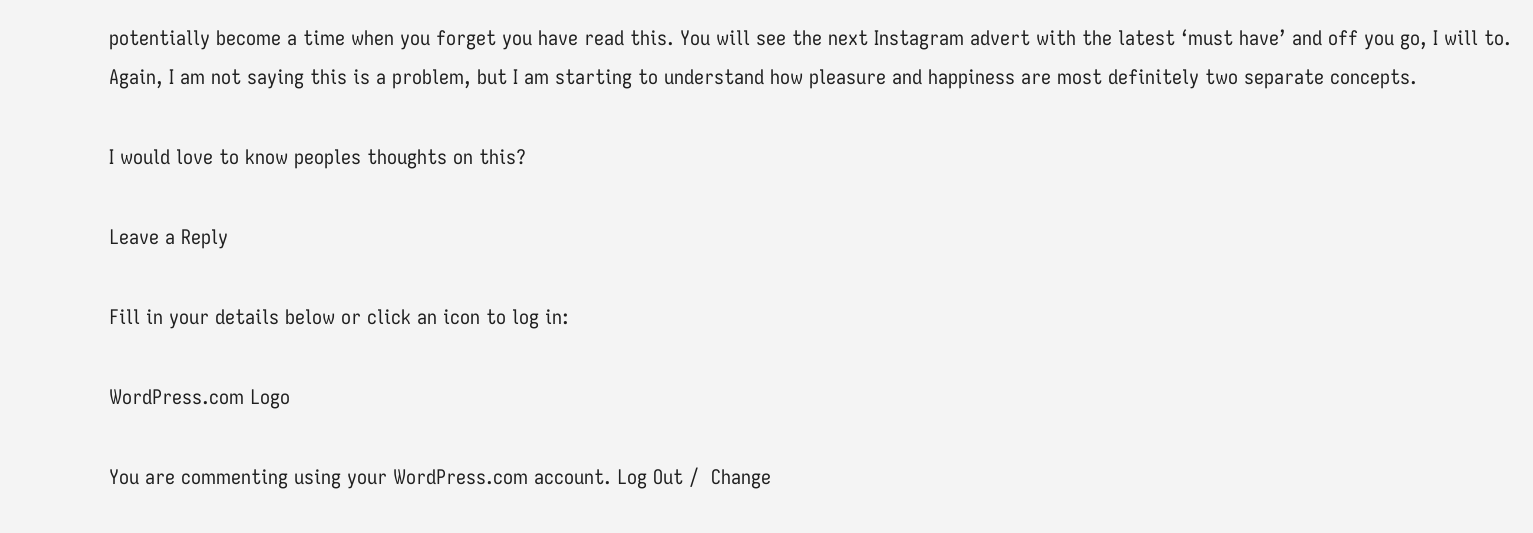potentially become a time when you forget you have read this. You will see the next Instagram advert with the latest ‘must have’ and off you go, I will to. Again, I am not saying this is a problem, but I am starting to understand how pleasure and happiness are most definitely two separate concepts.

I would love to know peoples thoughts on this?

Leave a Reply

Fill in your details below or click an icon to log in:

WordPress.com Logo

You are commenting using your WordPress.com account. Log Out /  Change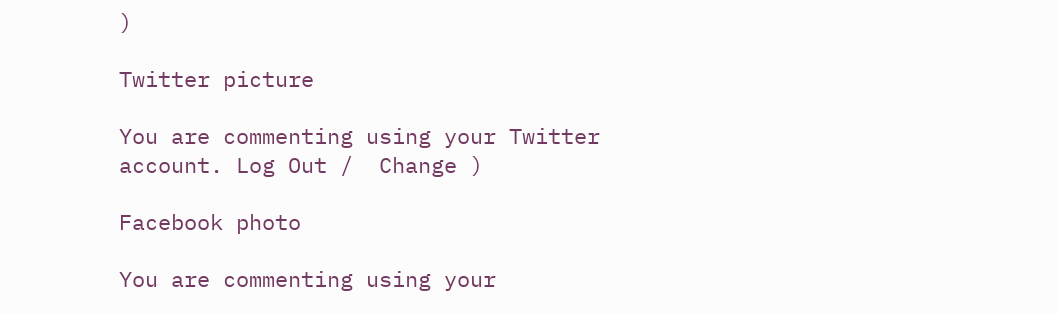)

Twitter picture

You are commenting using your Twitter account. Log Out /  Change )

Facebook photo

You are commenting using your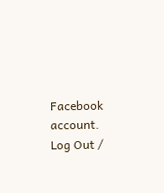Facebook account. Log Out /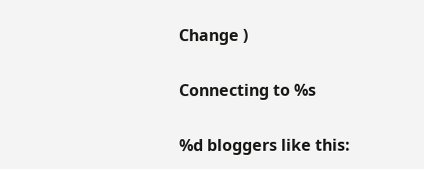Change )

Connecting to %s

%d bloggers like this: